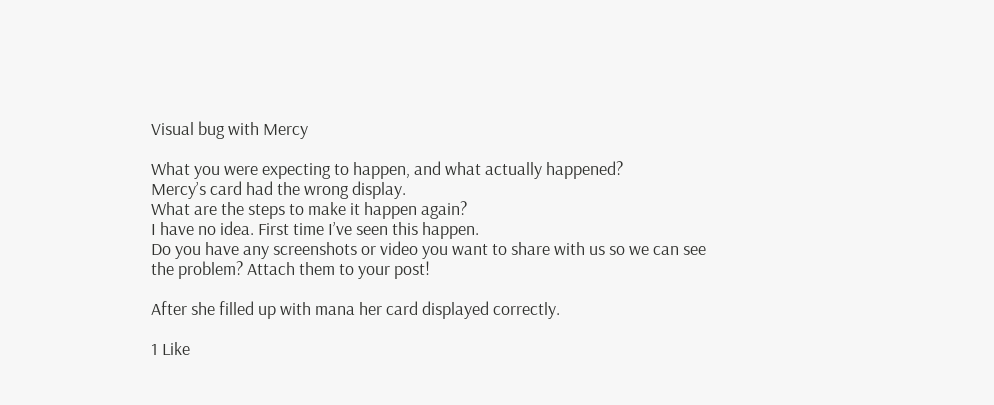Visual bug with Mercy

What you were expecting to happen, and what actually happened?
Mercy’s card had the wrong display.
What are the steps to make it happen again?
I have no idea. First time I’ve seen this happen.
Do you have any screenshots or video you want to share with us so we can see the problem? Attach them to your post!

After she filled up with mana her card displayed correctly.

1 Like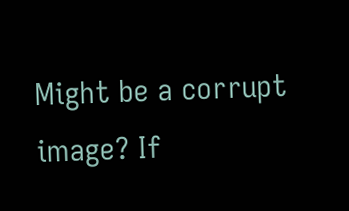Might be a corrupt image? If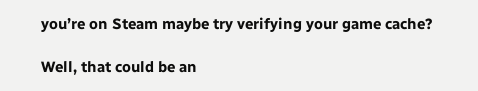you’re on Steam maybe try verifying your game cache?

Well, that could be an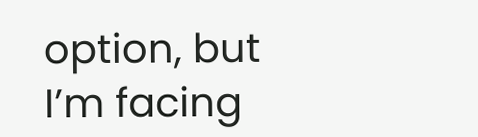option, but I’m facing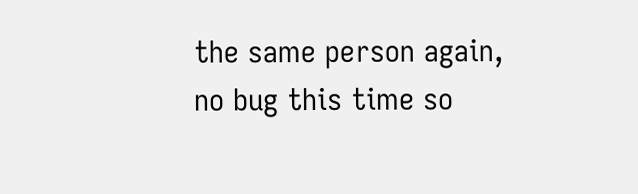the same person again, no bug this time so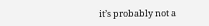it’s probably not a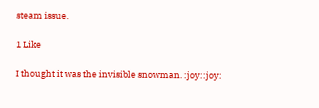steam issue.

1 Like

I thought it was the invisible snowman. :joy::joy: